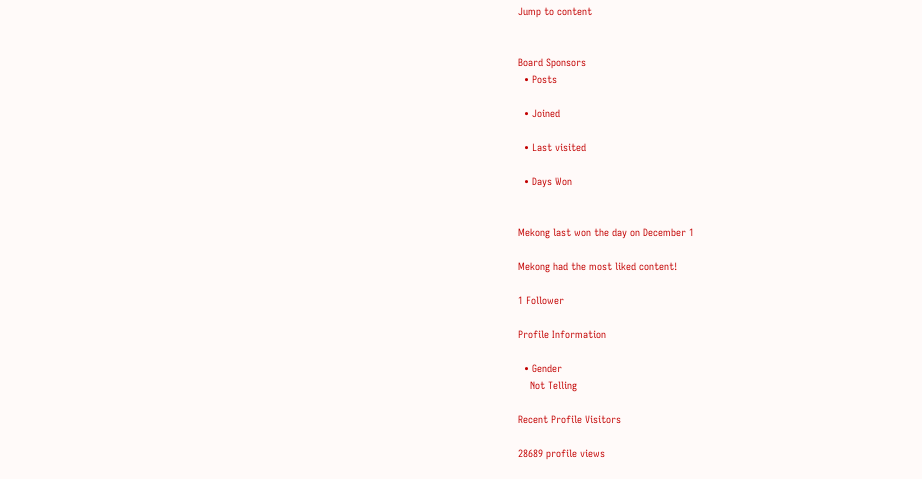Jump to content


Board Sponsors
  • Posts

  • Joined

  • Last visited

  • Days Won


Mekong last won the day on December 1

Mekong had the most liked content!

1 Follower

Profile Information

  • Gender
    Not Telling

Recent Profile Visitors

28689 profile views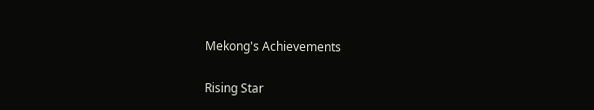Mekong's Achievements

Rising Star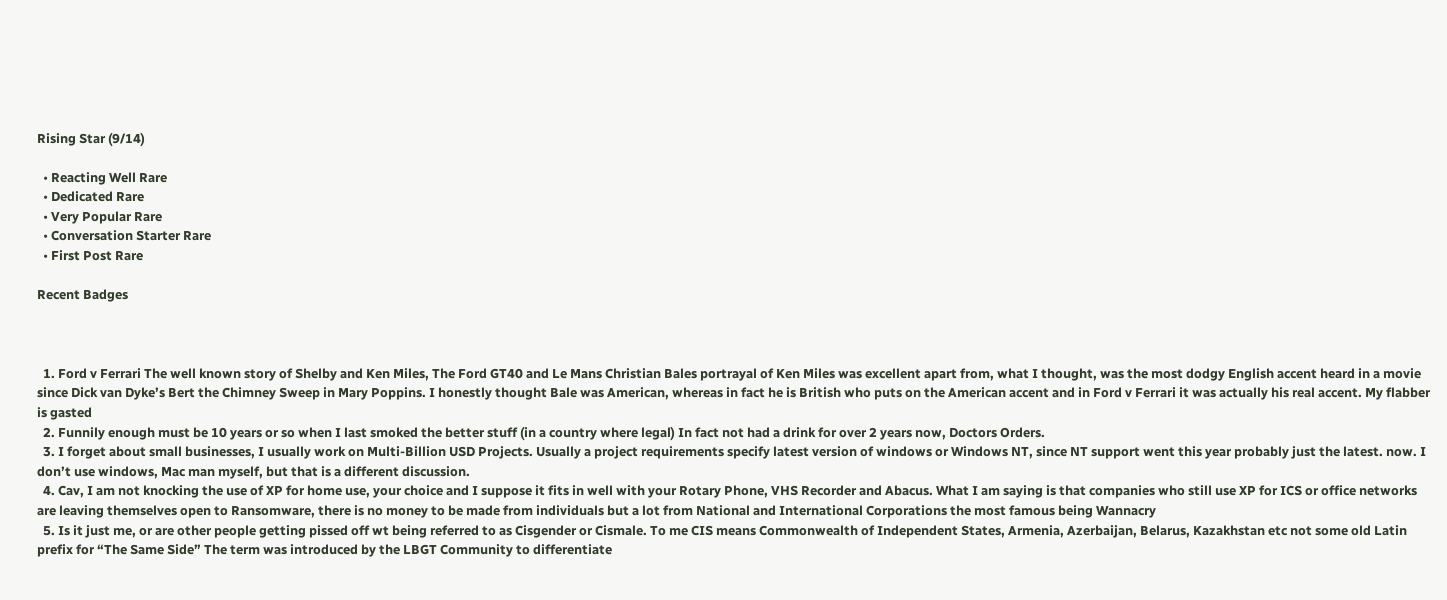Rising Star (9/14)

  • Reacting Well Rare
  • Dedicated Rare
  • Very Popular Rare
  • Conversation Starter Rare
  • First Post Rare

Recent Badges



  1. Ford v Ferrari The well known story of Shelby and Ken Miles, The Ford GT40 and Le Mans Christian Bales portrayal of Ken Miles was excellent apart from, what I thought, was the most dodgy English accent heard in a movie since Dick van Dyke’s Bert the Chimney Sweep in Mary Poppins. I honestly thought Bale was American, whereas in fact he is British who puts on the American accent and in Ford v Ferrari it was actually his real accent. My flabber is gasted
  2. Funnily enough must be 10 years or so when I last smoked the better stuff (in a country where legal) In fact not had a drink for over 2 years now, Doctors Orders.
  3. I forget about small businesses, I usually work on Multi-Billion USD Projects. Usually a project requirements specify latest version of windows or Windows NT, since NT support went this year probably just the latest. now. I don’t use windows, Mac man myself, but that is a different discussion.
  4. Cav, I am not knocking the use of XP for home use, your choice and I suppose it fits in well with your Rotary Phone, VHS Recorder and Abacus. What I am saying is that companies who still use XP for ICS or office networks are leaving themselves open to Ransomware, there is no money to be made from individuals but a lot from National and International Corporations the most famous being Wannacry
  5. Is it just me, or are other people getting pissed off wt being referred to as Cisgender or Cismale. To me CIS means Commonwealth of Independent States, Armenia, Azerbaijan, Belarus, Kazakhstan etc not some old Latin prefix for “The Same Side” The term was introduced by the LBGT Community to differentiate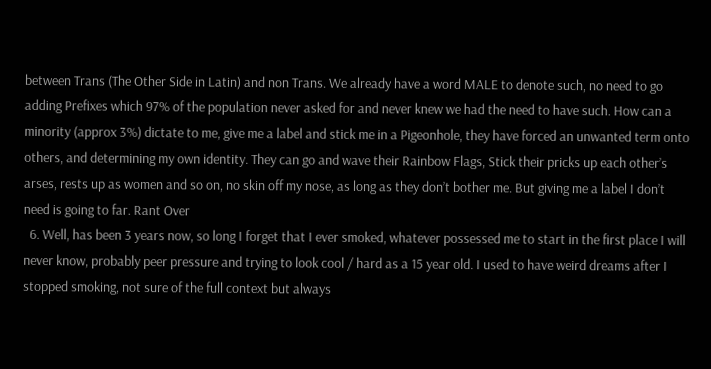between Trans (The Other Side in Latin) and non Trans. We already have a word MALE to denote such, no need to go adding Prefixes which 97% of the population never asked for and never knew we had the need to have such. How can a minority (approx 3%) dictate to me, give me a label and stick me in a Pigeonhole, they have forced an unwanted term onto others, and determining my own identity. They can go and wave their Rainbow Flags, Stick their pricks up each other’s arses, rests up as women and so on, no skin off my nose, as long as they don’t bother me. But giving me a label I don’t need is going to far. Rant Over
  6. Well, has been 3 years now, so long I forget that I ever smoked, whatever possessed me to start in the first place I will never know, probably peer pressure and trying to look cool / hard as a 15 year old. I used to have weird dreams after I stopped smoking, not sure of the full context but always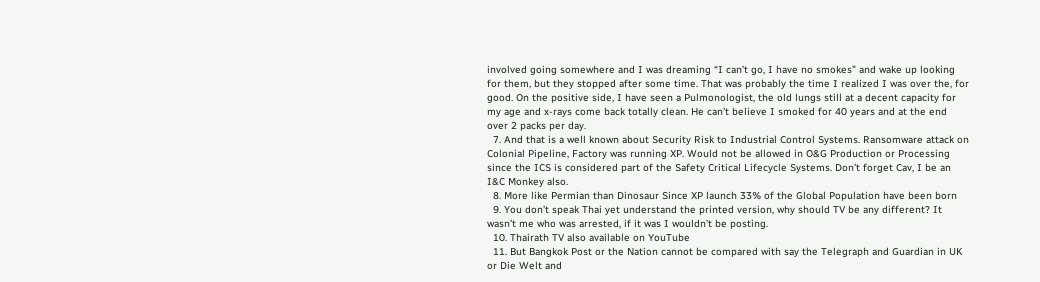involved going somewhere and I was dreaming “I can’t go, I have no smokes” and wake up looking for them, but they stopped after some time. That was probably the time I realized I was over the, for good. On the positive side, I have seen a Pulmonologist, the old lungs still at a decent capacity for my age and x-rays come back totally clean. He can’t believe I smoked for 40 years and at the end over 2 packs per day.
  7. And that is a well known about Security Risk to Industrial Control Systems. Ransomware attack on Colonial Pipeline, Factory was running XP. Would not be allowed in O&G Production or Processing since the ICS is considered part of the Safety Critical Lifecycle Systems. Don’t forget Cav, I be an I&C Monkey also.
  8. More like Permian than Dinosaur Since XP launch 33% of the Global Population have been born
  9. You don’t speak Thai yet understand the printed version, why should TV be any different? It wasn’t me who was arrested, if it was I wouldn’t be posting.
  10. Thairath TV also available on YouTube
  11. But Bangkok Post or the Nation cannot be compared with say the Telegraph and Guardian in UK or Die Welt and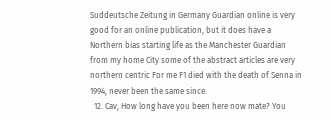Suddeutsche Zeitung in Germany Guardian online is very good for an online publication, but it does have a Northern bias starting life as the Manchester Guardian from my home City some of the abstract articles are very northern centric For me F1 died with the death of Senna in 1994, never been the same since.
  12. Cav, How long have you been here now mate? You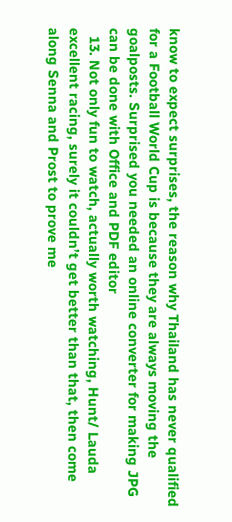know to expect surprises, the reason why Thailand has never qualified for a Football World Cup is because they are always moving the goalposts. Surprised you needed an online converter for making JPG can be done with Office and PDF editor
  13. Not only fun to watch, actually worth watching, Hunt/ Lauda excellent racing, surely it couldn’t get better than that, then come along Senna and Prost to prove me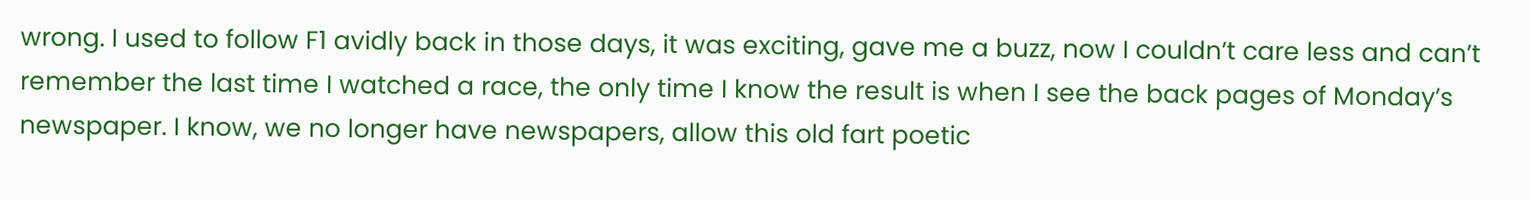wrong. I used to follow F1 avidly back in those days, it was exciting, gave me a buzz, now I couldn’t care less and can’t remember the last time I watched a race, the only time I know the result is when I see the back pages of Monday’s newspaper. I know, we no longer have newspapers, allow this old fart poetic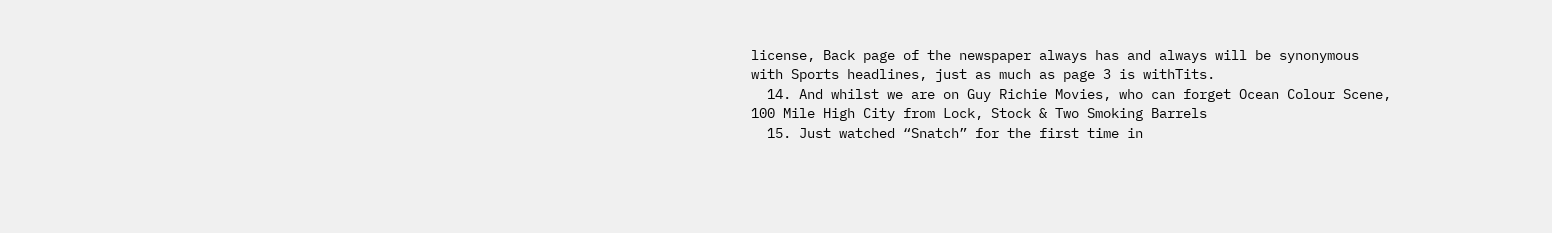license, Back page of the newspaper always has and always will be synonymous with Sports headlines, just as much as page 3 is withTits.
  14. And whilst we are on Guy Richie Movies, who can forget Ocean Colour Scene, 100 Mile High City from Lock, Stock & Two Smoking Barrels
  15. Just watched “Snatch” for the first time in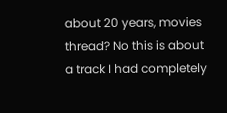about 20 years, movies thread? No this is about a track I had completely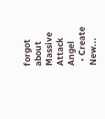forgot about Massive Attack Angel
  • Create New...